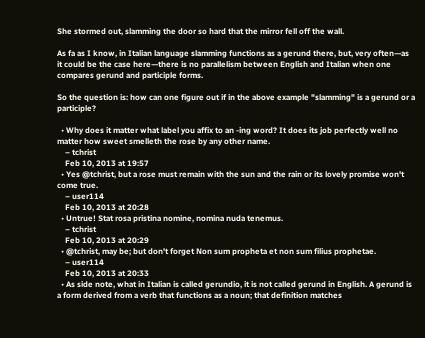She stormed out, slamming the door so hard that the mirror fell off the wall.

As fa as I know, in Italian language slamming functions as a gerund there, but, very often—as it could be the case here—there is no parallelism between English and Italian when one compares gerund and participle forms.

So the question is: how can one figure out if in the above example "slamming" is a gerund or a participle?

  • Why does it matter what label you affix to an -ing word? It does its job perfectly well no matter how sweet smelleth the rose by any other name.
    – tchrist
    Feb 10, 2013 at 19:57
  • Yes @tchrist, but a rose must remain with the sun and the rain or its lovely promise won't come true.
    – user114
    Feb 10, 2013 at 20:28
  • Untrue! Stat rosa pristina nomine, nomina nuda tenemus.
    – tchrist
    Feb 10, 2013 at 20:29
  • @tchrist, may be; but don't forget Non sum propheta et non sum filius prophetae.
    – user114
    Feb 10, 2013 at 20:33
  • As side note, what in Italian is called gerundio, it is not called gerund in English. A gerund is a form derived from a verb that functions as a noun; that definition matches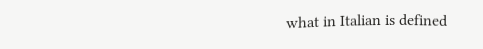what in Italian is defined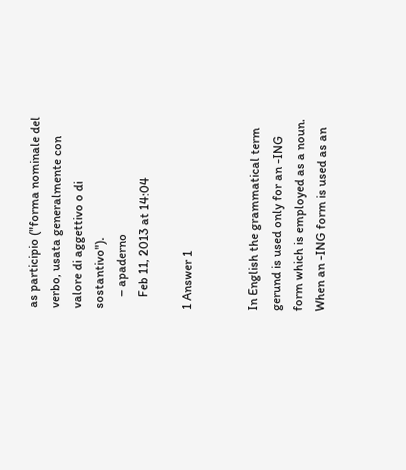as participio ("forma nominale del verbo, usata generalmente con valore di aggettivo o di sostantivo").
    – apaderno
    Feb 11, 2013 at 14:04

1 Answer 1


In English the grammatical term gerund is used only for an -ING form which is employed as a noun. When an -ING form is used as an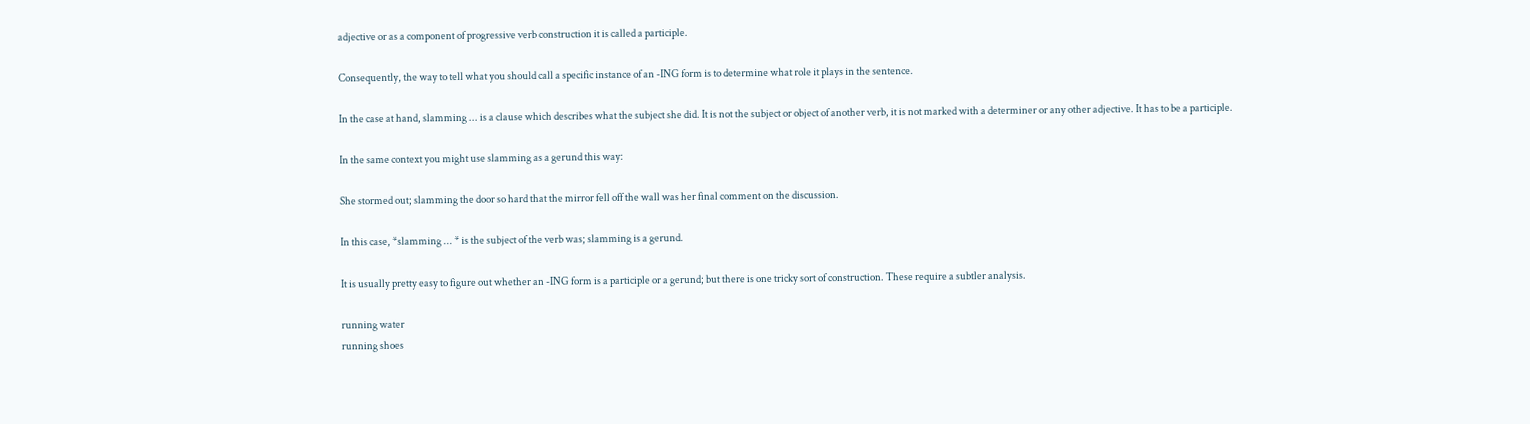adjective or as a component of progressive verb construction it is called a participle.

Consequently, the way to tell what you should call a specific instance of an -ING form is to determine what role it plays in the sentence.

In the case at hand, slamming ... is a clause which describes what the subject she did. It is not the subject or object of another verb, it is not marked with a determiner or any other adjective. It has to be a participle.

In the same context you might use slamming as a gerund this way:

She stormed out; slamming the door so hard that the mirror fell off the wall was her final comment on the discussion.

In this case, *slamming ... * is the subject of the verb was; slamming is a gerund.

It is usually pretty easy to figure out whether an -ING form is a participle or a gerund; but there is one tricky sort of construction. These require a subtler analysis.

running water
running shoes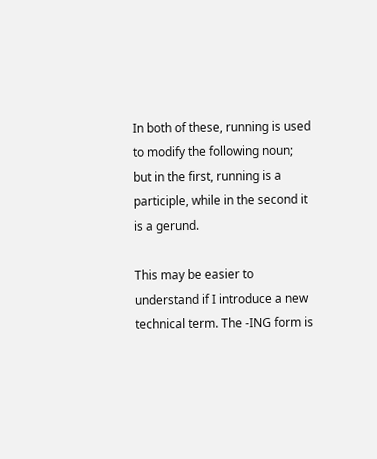In both of these, running is used to modify the following noun; but in the first, running is a participle, while in the second it is a gerund.

This may be easier to understand if I introduce a new technical term. The -ING form is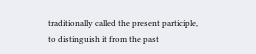traditionally called the present participle, to distinguish it from the past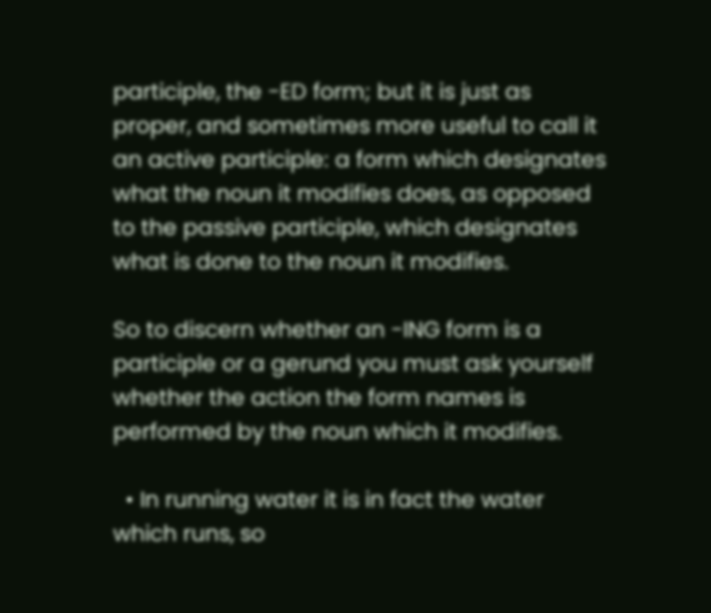participle, the -ED form; but it is just as proper, and sometimes more useful to call it an active participle: a form which designates what the noun it modifies does, as opposed to the passive participle, which designates what is done to the noun it modifies.

So to discern whether an -ING form is a participle or a gerund you must ask yourself whether the action the form names is performed by the noun which it modifies.

  • In running water it is in fact the water which runs, so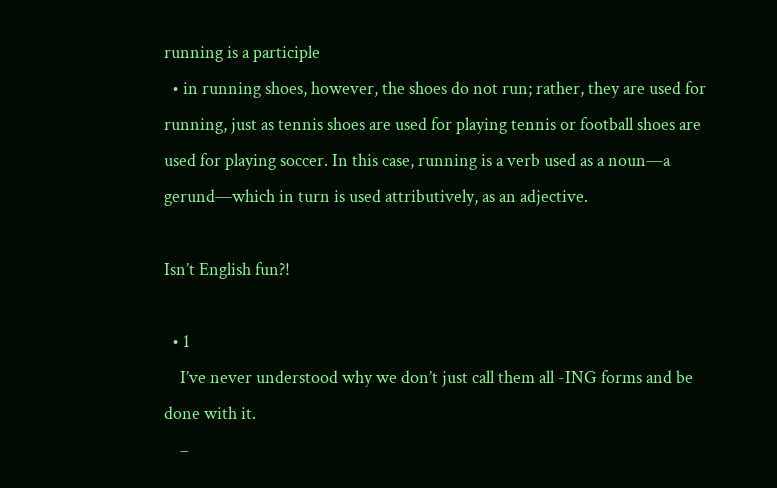running is a participle
  • in running shoes, however, the shoes do not run; rather, they are used for running, just as tennis shoes are used for playing tennis or football shoes are used for playing soccer. In this case, running is a verb used as a noun—a gerund—which in turn is used attributively, as an adjective.

Isn’t English fun?!

  • 1
    I’ve never understood why we don’t just call them all -ING forms and be done with it.
    –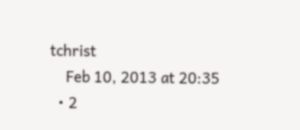tchrist
    Feb 10, 2013 at 20:35
  • 2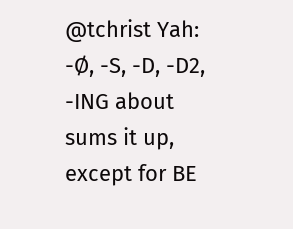@tchrist Yah: -Ø, -S, -D, -D2, -ING about sums it up, except for BE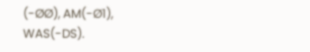(-ØØ), AM(-Ø1), WAS(-DS).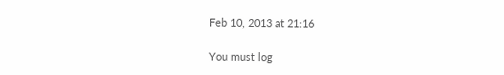Feb 10, 2013 at 21:16

You must log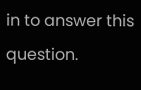in to answer this question.